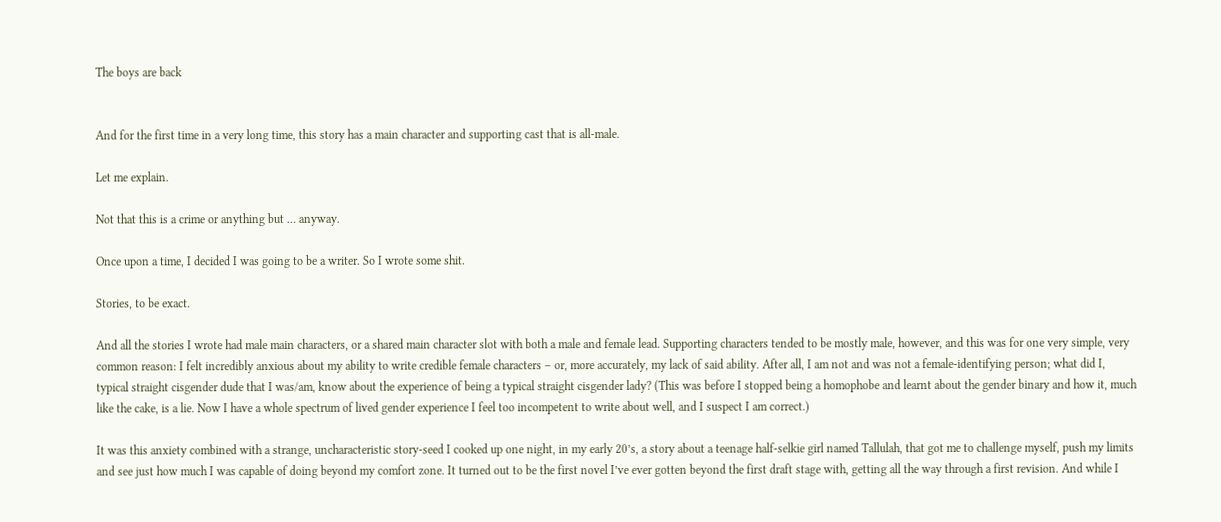The boys are back


And for the first time in a very long time, this story has a main character and supporting cast that is all-male.

Let me explain.

Not that this is a crime or anything but … anyway.

Once upon a time, I decided I was going to be a writer. So I wrote some shit.

Stories, to be exact.

And all the stories I wrote had male main characters, or a shared main character slot with both a male and female lead. Supporting characters tended to be mostly male, however, and this was for one very simple, very common reason: I felt incredibly anxious about my ability to write credible female characters – or, more accurately, my lack of said ability. After all, I am not and was not a female-identifying person; what did I, typical straight cisgender dude that I was/am, know about the experience of being a typical straight cisgender lady? (This was before I stopped being a homophobe and learnt about the gender binary and how it, much like the cake, is a lie. Now I have a whole spectrum of lived gender experience I feel too incompetent to write about well, and I suspect I am correct.)

It was this anxiety combined with a strange, uncharacteristic story-seed I cooked up one night, in my early 20’s, a story about a teenage half-selkie girl named Tallulah, that got me to challenge myself, push my limits and see just how much I was capable of doing beyond my comfort zone. It turned out to be the first novel I’ve ever gotten beyond the first draft stage with, getting all the way through a first revision. And while I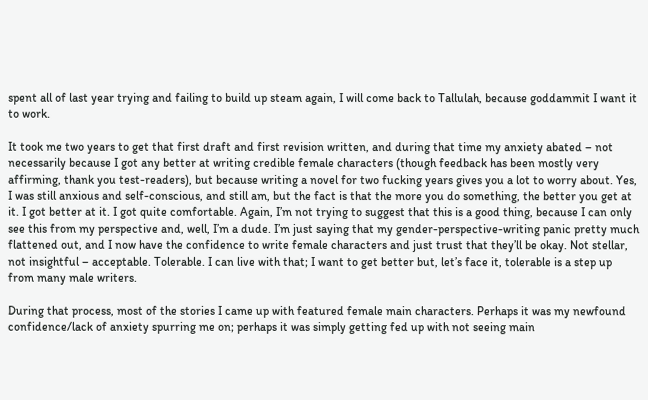spent all of last year trying and failing to build up steam again, I will come back to Tallulah, because goddammit I want it to work.

It took me two years to get that first draft and first revision written, and during that time my anxiety abated – not necessarily because I got any better at writing credible female characters (though feedback has been mostly very affirming, thank you test-readers), but because writing a novel for two fucking years gives you a lot to worry about. Yes, I was still anxious and self-conscious, and still am, but the fact is that the more you do something, the better you get at it. I got better at it. I got quite comfortable. Again, I’m not trying to suggest that this is a good thing, because I can only see this from my perspective and, well, I’m a dude. I’m just saying that my gender-perspective-writing panic pretty much flattened out, and I now have the confidence to write female characters and just trust that they’ll be okay. Not stellar, not insightful – acceptable. Tolerable. I can live with that; I want to get better but, let’s face it, tolerable is a step up from many male writers.

During that process, most of the stories I came up with featured female main characters. Perhaps it was my newfound confidence/lack of anxiety spurring me on; perhaps it was simply getting fed up with not seeing main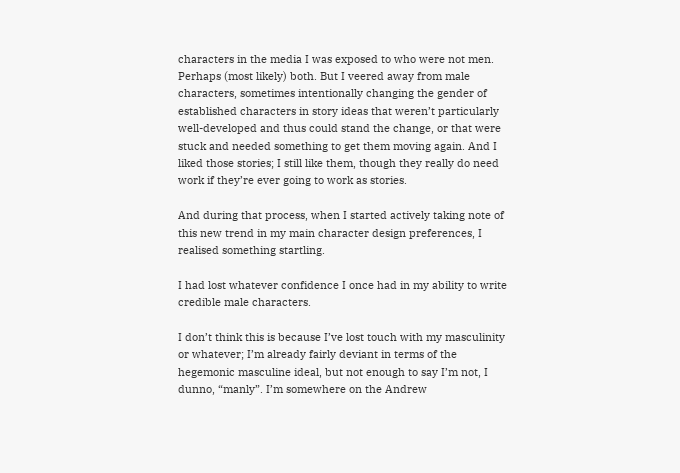characters in the media I was exposed to who were not men. Perhaps (most likely) both. But I veered away from male characters, sometimes intentionally changing the gender of established characters in story ideas that weren’t particularly well-developed and thus could stand the change, or that were stuck and needed something to get them moving again. And I liked those stories; I still like them, though they really do need work if they’re ever going to work as stories.

And during that process, when I started actively taking note of this new trend in my main character design preferences, I realised something startling.

I had lost whatever confidence I once had in my ability to write credible male characters.

I don’t think this is because I’ve lost touch with my masculinity or whatever; I’m already fairly deviant in terms of the hegemonic masculine ideal, but not enough to say I’m not, I dunno, “manly”. I’m somewhere on the Andrew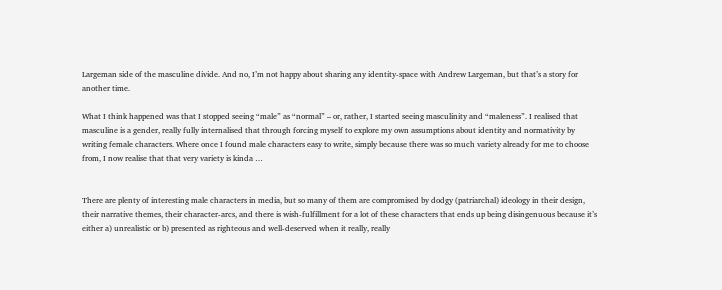Largeman side of the masculine divide. And no, I’m not happy about sharing any identity-space with Andrew Largeman, but that’s a story for another time.

What I think happened was that I stopped seeing “male” as “normal” – or, rather, I started seeing masculinity and “maleness”. I realised that masculine is a gender, really fully internalised that through forcing myself to explore my own assumptions about identity and normativity by writing female characters. Where once I found male characters easy to write, simply because there was so much variety already for me to choose from, I now realise that that very variety is kinda …


There are plenty of interesting male characters in media, but so many of them are compromised by dodgy (patriarchal) ideology in their design, their narrative themes, their character-arcs, and there is wish-fulfillment for a lot of these characters that ends up being disingenuous because it’s either a) unrealistic or b) presented as righteous and well-deserved when it really, really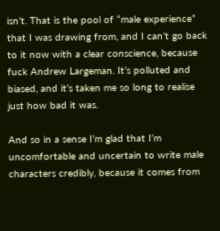isn’t. That is the pool of “male experience” that I was drawing from, and I can’t go back to it now with a clear conscience, because fuck Andrew Largeman. It’s polluted and biased, and it’s taken me so long to realise just how bad it was.

And so in a sense I’m glad that I’m uncomfortable and uncertain to write male characters credibly, because it comes from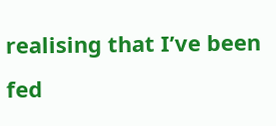realising that I’ve been fed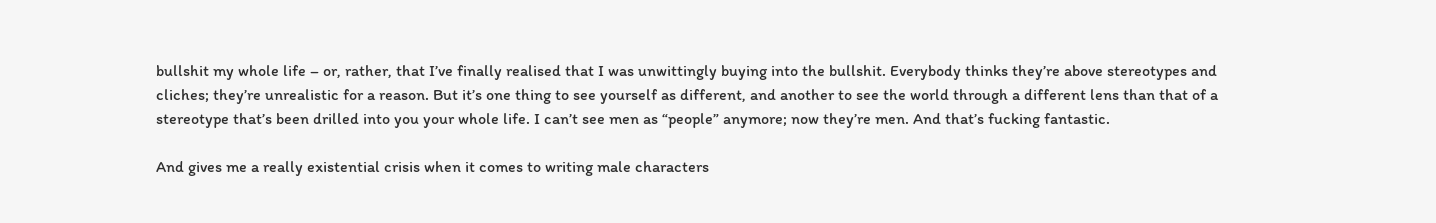bullshit my whole life – or, rather, that I’ve finally realised that I was unwittingly buying into the bullshit. Everybody thinks they’re above stereotypes and cliches; they’re unrealistic for a reason. But it’s one thing to see yourself as different, and another to see the world through a different lens than that of a stereotype that’s been drilled into you your whole life. I can’t see men as “people” anymore; now they’re men. And that’s fucking fantastic.

And gives me a really existential crisis when it comes to writing male characters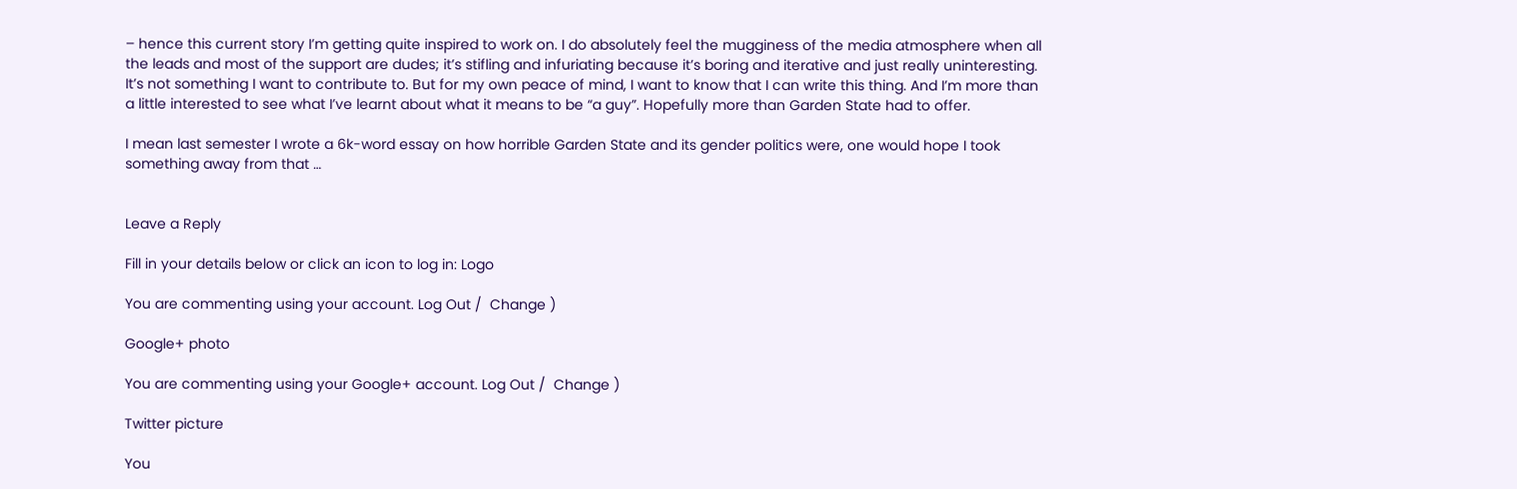– hence this current story I’m getting quite inspired to work on. I do absolutely feel the mugginess of the media atmosphere when all the leads and most of the support are dudes; it’s stifling and infuriating because it’s boring and iterative and just really uninteresting. It’s not something I want to contribute to. But for my own peace of mind, I want to know that I can write this thing. And I’m more than a little interested to see what I’ve learnt about what it means to be “a guy”. Hopefully more than Garden State had to offer.

I mean last semester I wrote a 6k-word essay on how horrible Garden State and its gender politics were, one would hope I took something away from that …


Leave a Reply

Fill in your details below or click an icon to log in: Logo

You are commenting using your account. Log Out /  Change )

Google+ photo

You are commenting using your Google+ account. Log Out /  Change )

Twitter picture

You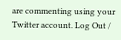are commenting using your Twitter account. Log Out /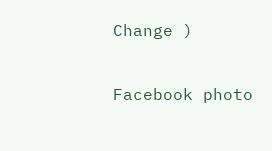Change )

Facebook photo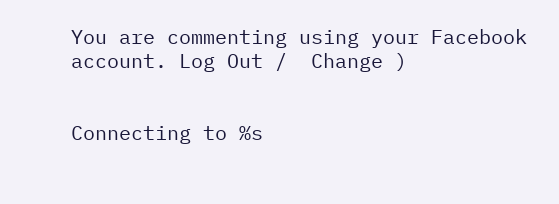You are commenting using your Facebook account. Log Out /  Change )


Connecting to %s